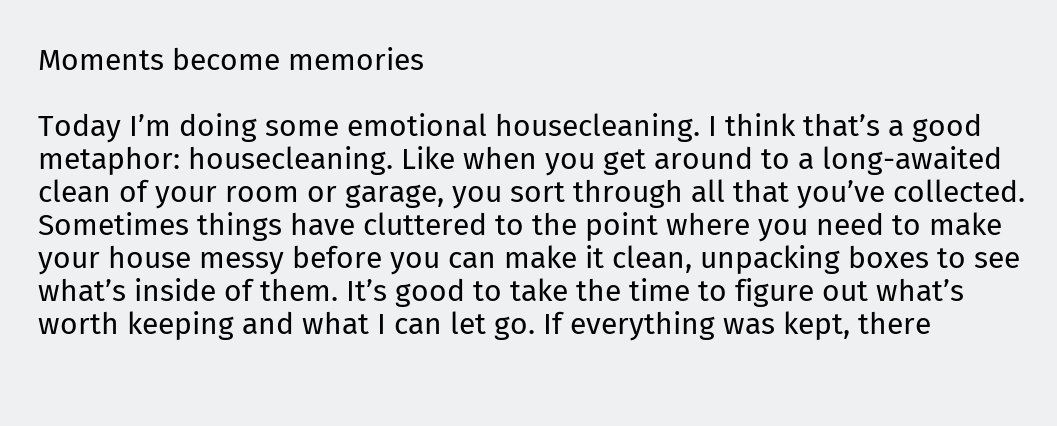Moments become memories

Today I’m doing some emotional housecleaning. I think that’s a good metaphor: housecleaning. Like when you get around to a long-awaited clean of your room or garage, you sort through all that you’ve collected. Sometimes things have cluttered to the point where you need to make your house messy before you can make it clean, unpacking boxes to see what’s inside of them. It’s good to take the time to figure out what’s worth keeping and what I can let go. If everything was kept, there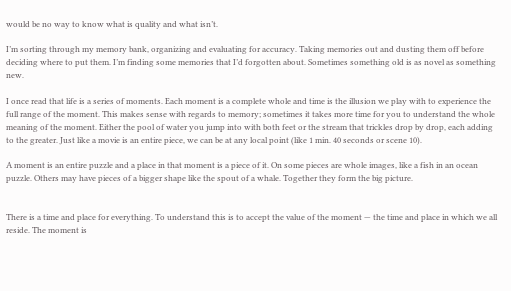would be no way to know what is quality and what isn’t.

I’m sorting through my memory bank, organizing and evaluating for accuracy. Taking memories out and dusting them off before deciding where to put them. I’m finding some memories that I’d forgotten about. Sometimes something old is as novel as something new.

I once read that life is a series of moments. Each moment is a complete whole and time is the illusion we play with to experience the full range of the moment. This makes sense with regards to memory; sometimes it takes more time for you to understand the whole meaning of the moment. Either the pool of water you jump into with both feet or the stream that trickles drop by drop, each adding to the greater. Just like a movie is an entire piece, we can be at any local point (like 1 min. 40 seconds or scene 10).

A moment is an entire puzzle and a place in that moment is a piece of it. On some pieces are whole images, like a fish in an ocean puzzle. Others may have pieces of a bigger shape like the spout of a whale. Together they form the big picture.


There is a time and place for everything. To understand this is to accept the value of the moment — the time and place in which we all reside. The moment is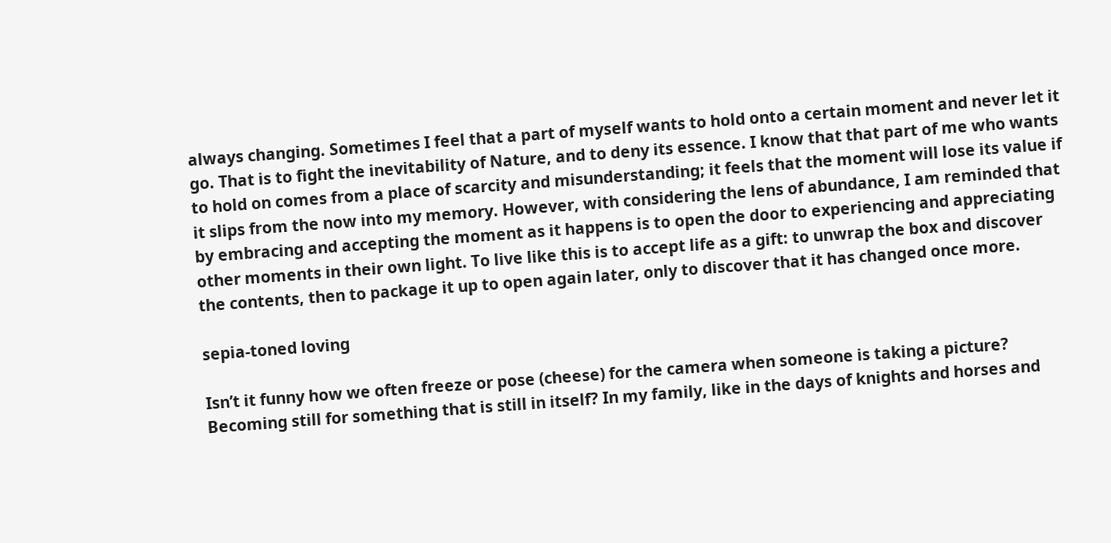always changing. Sometimes I feel that a part of myself wants to hold onto a certain moment and never let it go. That is to fight the inevitability of Nature, and to deny its essence. I know that that part of me who wants to hold on comes from a place of scarcity and misunderstanding; it feels that the moment will lose its value if it slips from the now into my memory. However, with considering the lens of abundance, I am reminded that by embracing and accepting the moment as it happens is to open the door to experiencing and appreciating other moments in their own light. To live like this is to accept life as a gift: to unwrap the box and discover the contents, then to package it up to open again later, only to discover that it has changed once more.

sepia-toned loving

Isn’t it funny how we often freeze or pose (cheese) for the camera when someone is taking a picture? Becoming still for something that is still in itself? In my family, like in the days of knights and horses and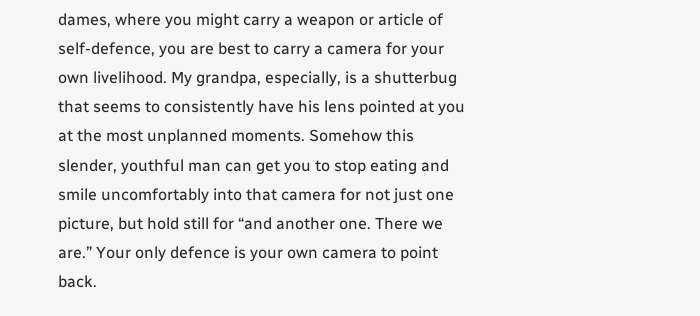dames, where you might carry a weapon or article of self-defence, you are best to carry a camera for your own livelihood. My grandpa, especially, is a shutterbug that seems to consistently have his lens pointed at you at the most unplanned moments. Somehow this slender, youthful man can get you to stop eating and smile uncomfortably into that camera for not just one picture, but hold still for “and another one. There we are.” Your only defence is your own camera to point back.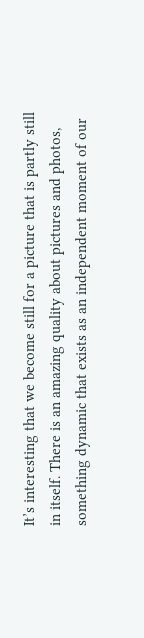It’s interesting that we become still for a picture that is partly still in itself. There is an amazing quality about pictures and photos, something dynamic that exists as an independent moment of our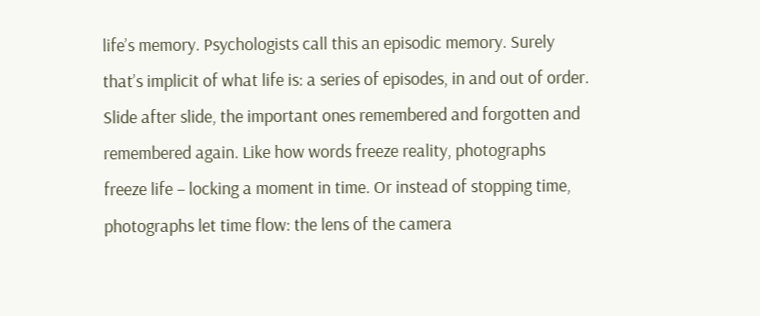life’s memory. Psychologists call this an episodic memory. Surely that’s implicit of what life is: a series of episodes, in and out of order. Slide after slide, the important ones remembered and forgotten and remembered again. Like how words freeze reality, photographs freeze life – locking a moment in time. Or instead of stopping time, photographs let time flow: the lens of the camera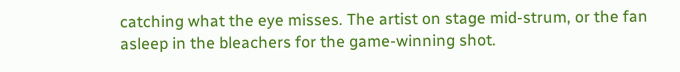catching what the eye misses. The artist on stage mid-strum, or the fan asleep in the bleachers for the game-winning shot.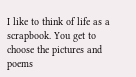I like to think of life as a scrapbook. You get to choose the pictures and poems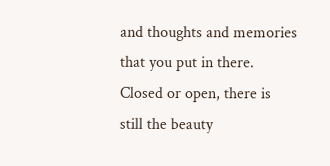and thoughts and memories that you put in there. Closed or open, there is still the beauty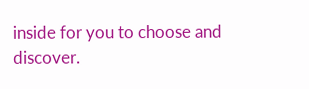inside for you to choose and discover.